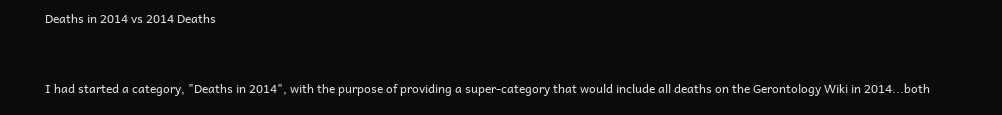Deaths in 2014 vs 2014 Deaths


I had started a category, "Deaths in 2014", with the purpose of providing a super-category that would include all deaths on the Gerontology Wiki in 2014...both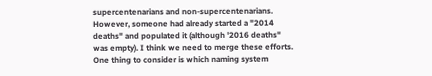supercentenarians and non-supercentenarians. However, someone had already started a "2014 deaths" and populated it (although '2016 deaths" was empty). I think we need to merge these efforts. One thing to consider is which naming system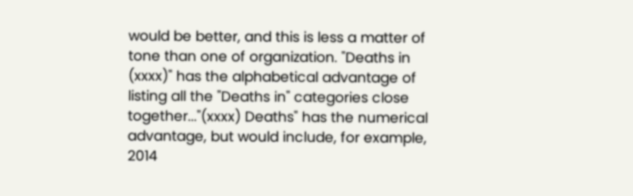would be better, and this is less a matter of tone than one of organization. "Deaths in (xxxx)" has the alphabetical advantage of listing all the "Deaths in" categories close together..."(xxxx) Deaths" has the numerical advantage, but would include, for example, 2014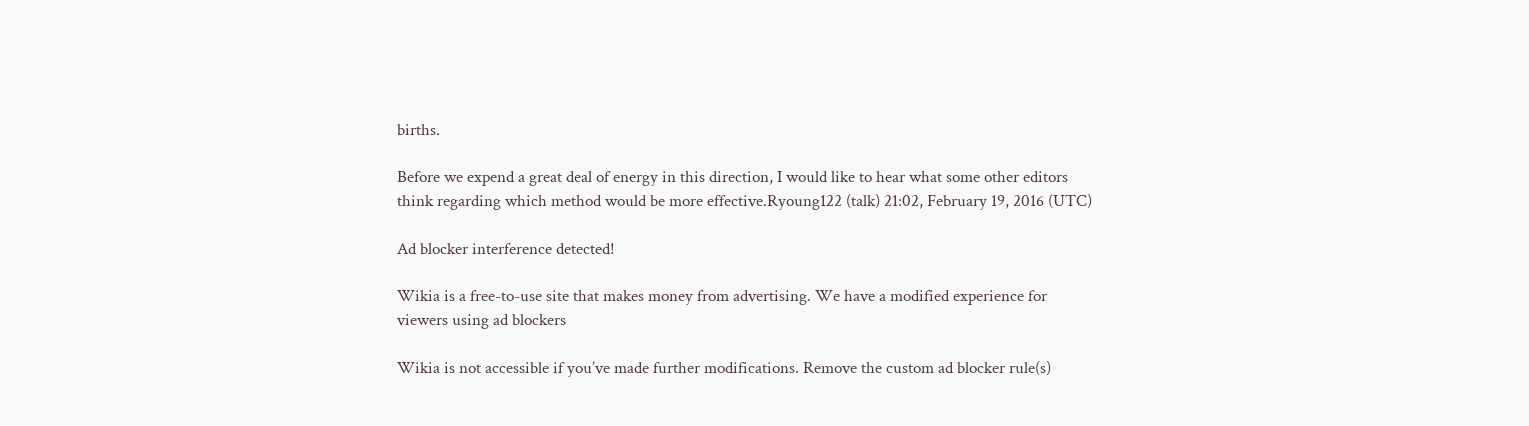births.

Before we expend a great deal of energy in this direction, I would like to hear what some other editors think regarding which method would be more effective.Ryoung122 (talk) 21:02, February 19, 2016 (UTC)

Ad blocker interference detected!

Wikia is a free-to-use site that makes money from advertising. We have a modified experience for viewers using ad blockers

Wikia is not accessible if you’ve made further modifications. Remove the custom ad blocker rule(s)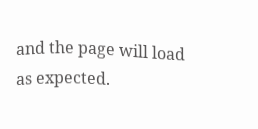and the page will load as expected.